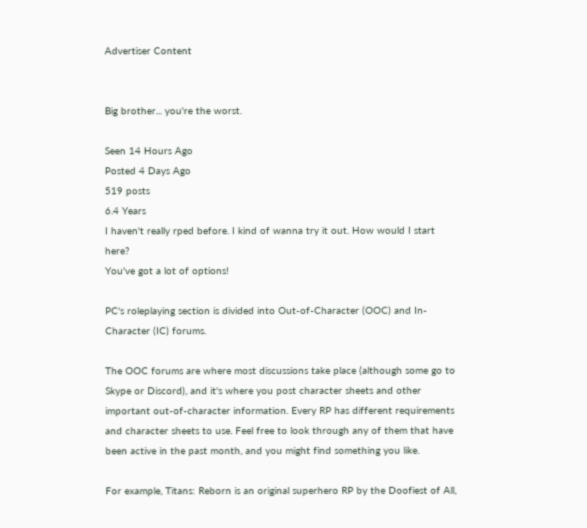Advertiser Content


Big brother... you're the worst.

Seen 14 Hours Ago
Posted 4 Days Ago
519 posts
6.4 Years
I haven't really rped before. I kind of wanna try it out. How would I start here?
You've got a lot of options!

PC's roleplaying section is divided into Out-of-Character (OOC) and In-Character (IC) forums.

The OOC forums are where most discussions take place (although some go to Skype or Discord), and it's where you post character sheets and other important out-of-character information. Every RP has different requirements and character sheets to use. Feel free to look through any of them that have been active in the past month, and you might find something you like.

For example, Titans: Reborn is an original superhero RP by the Doofiest of All,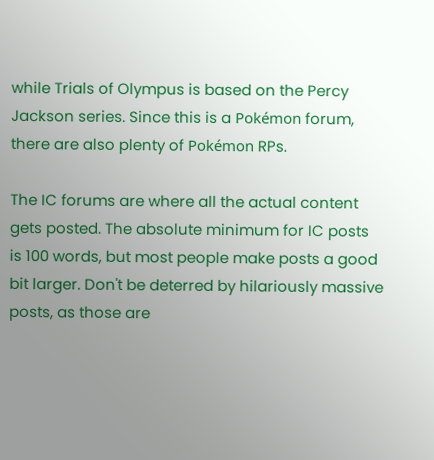while Trials of Olympus is based on the Percy Jackson series. Since this is a Pokémon forum, there are also plenty of Pokémon RPs.

The IC forums are where all the actual content gets posted. The absolute minimum for IC posts is 100 words, but most people make posts a good bit larger. Don't be deterred by hilariously massive posts, as those are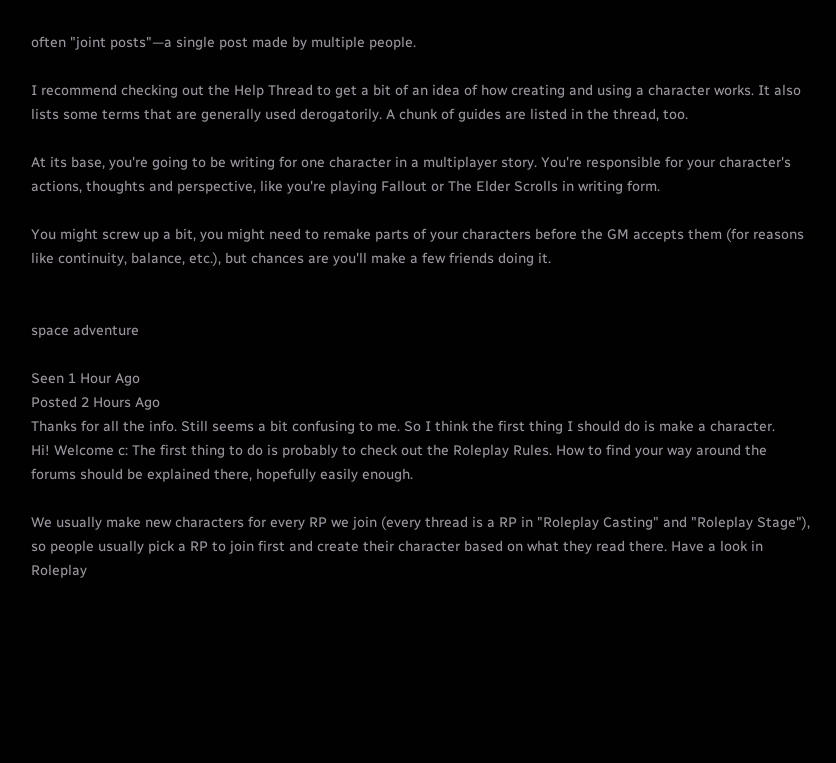often "joint posts"—a single post made by multiple people.

I recommend checking out the Help Thread to get a bit of an idea of how creating and using a character works. It also lists some terms that are generally used derogatorily. A chunk of guides are listed in the thread, too.

At its base, you're going to be writing for one character in a multiplayer story. You're responsible for your character's actions, thoughts and perspective, like you're playing Fallout or The Elder Scrolls in writing form.

You might screw up a bit, you might need to remake parts of your characters before the GM accepts them (for reasons like continuity, balance, etc.), but chances are you'll make a few friends doing it.


space adventure

Seen 1 Hour Ago
Posted 2 Hours Ago
Thanks for all the info. Still seems a bit confusing to me. So I think the first thing I should do is make a character.
Hi! Welcome c: The first thing to do is probably to check out the Roleplay Rules. How to find your way around the forums should be explained there, hopefully easily enough.

We usually make new characters for every RP we join (every thread is a RP in "Roleplay Casting" and "Roleplay Stage"), so people usually pick a RP to join first and create their character based on what they read there. Have a look in Roleplay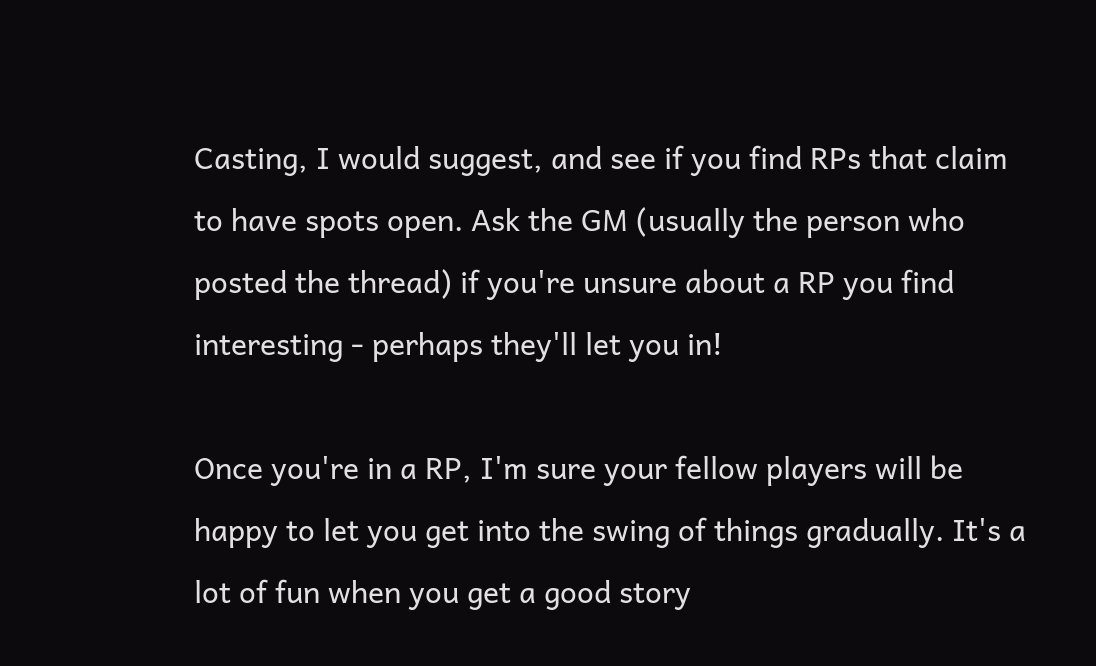Casting, I would suggest, and see if you find RPs that claim to have spots open. Ask the GM (usually the person who posted the thread) if you're unsure about a RP you find interesting - perhaps they'll let you in!

Once you're in a RP, I'm sure your fellow players will be happy to let you get into the swing of things gradually. It's a lot of fun when you get a good story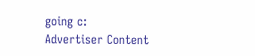going c:
Advertiser Content